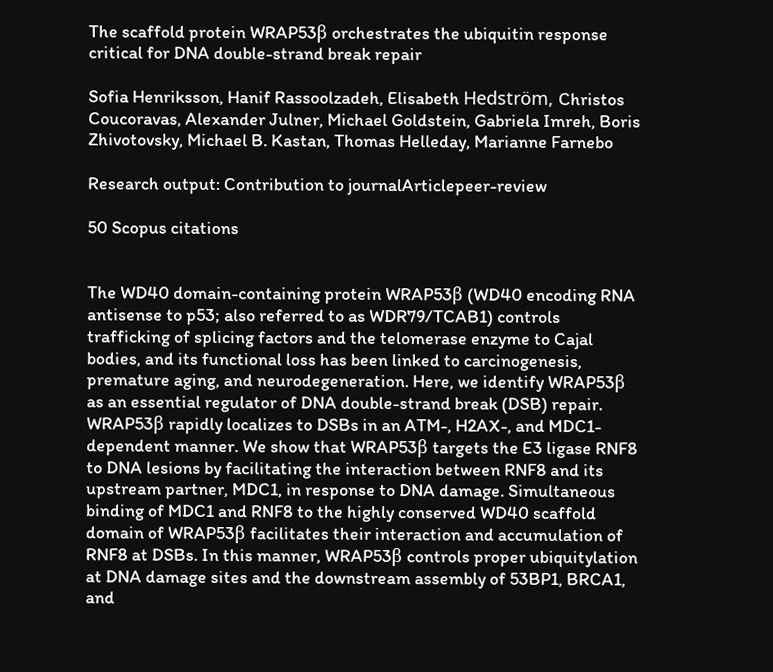The scaffold protein WRAP53β orchestrates the ubiquitin response critical for DNA double-strand break repair

Sofia Henriksson, Hanif Rassoolzadeh, Elisabeth Hedström, Christos Coucoravas, Alexander Julner, Michael Goldstein, Gabriela Imreh, Boris Zhivotovsky, Michael B. Kastan, Thomas Helleday, Marianne Farnebo

Research output: Contribution to journalArticlepeer-review

50 Scopus citations


The WD40 domain-containing protein WRAP53β (WD40 encoding RNA antisense to p53; also referred to as WDR79/TCAB1) controls trafficking of splicing factors and the telomerase enzyme to Cajal bodies, and its functional loss has been linked to carcinogenesis, premature aging, and neurodegeneration. Here, we identify WRAP53β as an essential regulator of DNA double-strand break (DSB) repair. WRAP53β rapidly localizes to DSBs in an ATM-, H2AX-, and MDC1-dependent manner. We show that WRAP53β targets the E3 ligase RNF8 to DNA lesions by facilitating the interaction between RNF8 and its upstream partner, MDC1, in response to DNA damage. Simultaneous binding of MDC1 and RNF8 to the highly conserved WD40 scaffold domain of WRAP53β facilitates their interaction and accumulation of RNF8 at DSBs. In this manner, WRAP53β controls proper ubiquitylation at DNA damage sites and the downstream assembly of 53BP1, BRCA1, and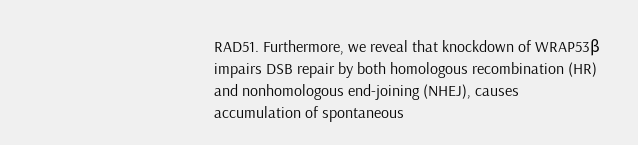RAD51. Furthermore, we reveal that knockdown of WRAP53β impairs DSB repair by both homologous recombination (HR) and nonhomologous end-joining (NHEJ), causes accumulation of spontaneous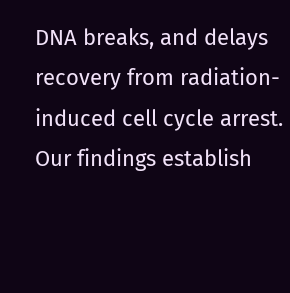DNA breaks, and delays recovery from radiation-induced cell cycle arrest. Our findings establish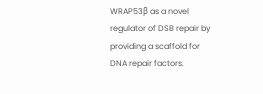WRAP53β as a novel regulator of DSB repair by providing a scaffold for DNA repair factors.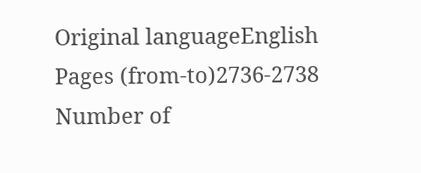Original languageEnglish
Pages (from-to)2736-2738
Number of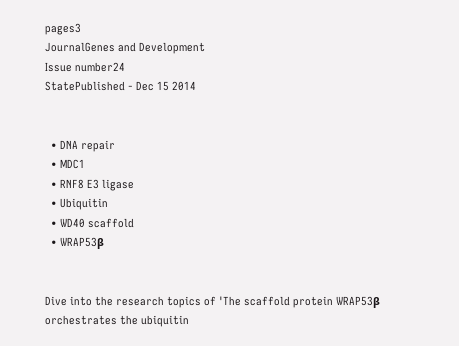pages3
JournalGenes and Development
Issue number24
StatePublished - Dec 15 2014


  • DNA repair
  • MDC1
  • RNF8 E3 ligase
  • Ubiquitin
  • WD40 scaffold
  • WRAP53β


Dive into the research topics of 'The scaffold protein WRAP53β orchestrates the ubiquitin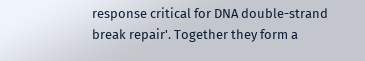response critical for DNA double-strand break repair'. Together they form a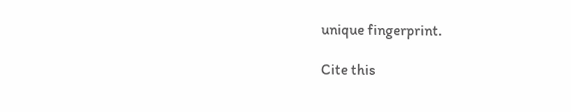unique fingerprint.

Cite this